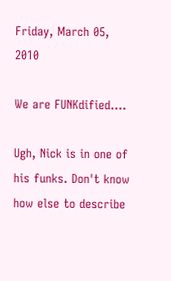Friday, March 05, 2010

We are FUNKdified....

Ugh, Nick is in one of his funks. Don't know how else to describe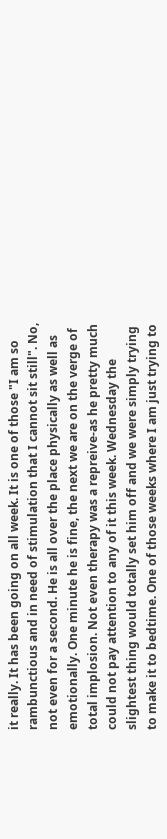it really. It has been going on all week. It is one of those "I am so rambunctious and in need of stimulation that I cannot sit still". No, not even for a second. He is all over the place physically as well as emotionally. One minute he is fine, the next we are on the verge of total implosion. Not even therapy was a repreive-as he pretty much could not pay attention to any of it this week. Wednesday the slightest thing would totally set him off and we were simply trying to make it to bedtime. One of those weeks where I am just trying to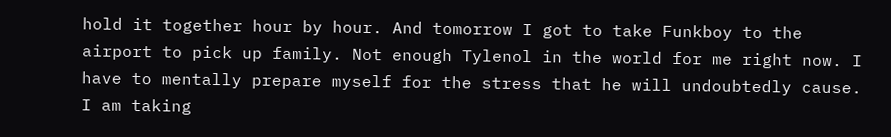hold it together hour by hour. And tomorrow I got to take Funkboy to the airport to pick up family. Not enough Tylenol in the world for me right now. I have to mentally prepare myself for the stress that he will undoubtedly cause. I am taking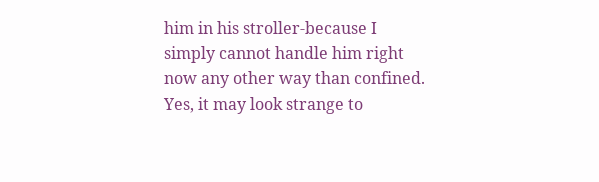him in his stroller-because I simply cannot handle him right now any other way than confined. Yes, it may look strange to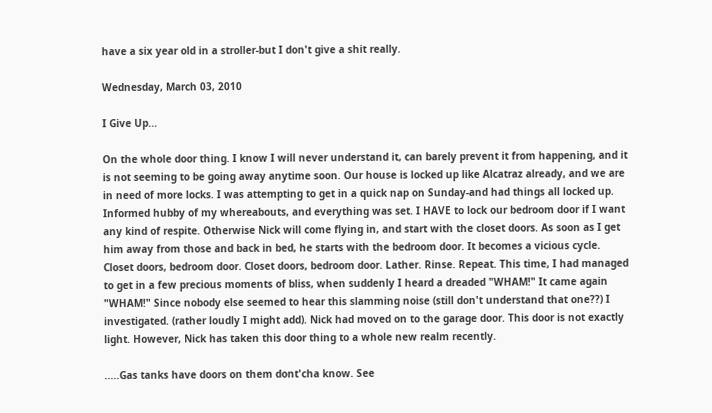have a six year old in a stroller-but I don't give a shit really.

Wednesday, March 03, 2010

I Give Up...

On the whole door thing. I know I will never understand it, can barely prevent it from happening, and it is not seeming to be going away anytime soon. Our house is locked up like Alcatraz already, and we are in need of more locks. I was attempting to get in a quick nap on Sunday-and had things all locked up. Informed hubby of my whereabouts, and everything was set. I HAVE to lock our bedroom door if I want any kind of respite. Otherwise Nick will come flying in, and start with the closet doors. As soon as I get him away from those and back in bed, he starts with the bedroom door. It becomes a vicious cycle. Closet doors, bedroom door. Closet doors, bedroom door. Lather. Rinse. Repeat. This time, I had managed to get in a few precious moments of bliss, when suddenly I heard a dreaded "WHAM!" It came again "WHAM!" Since nobody else seemed to hear this slamming noise (still don't understand that one??) I investigated. (rather loudly I might add). Nick had moved on to the garage door. This door is not exactly light. However, Nick has taken this door thing to a whole new realm recently.

.....Gas tanks have doors on them dont'cha know. See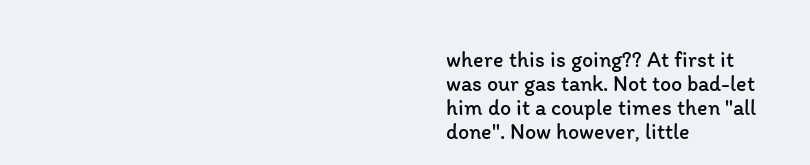where this is going?? At first it was our gas tank. Not too bad-let him do it a couple times then "all done". Now however, little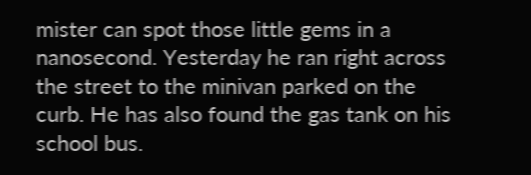mister can spot those little gems in a nanosecond. Yesterday he ran right across the street to the minivan parked on the curb. He has also found the gas tank on his school bus.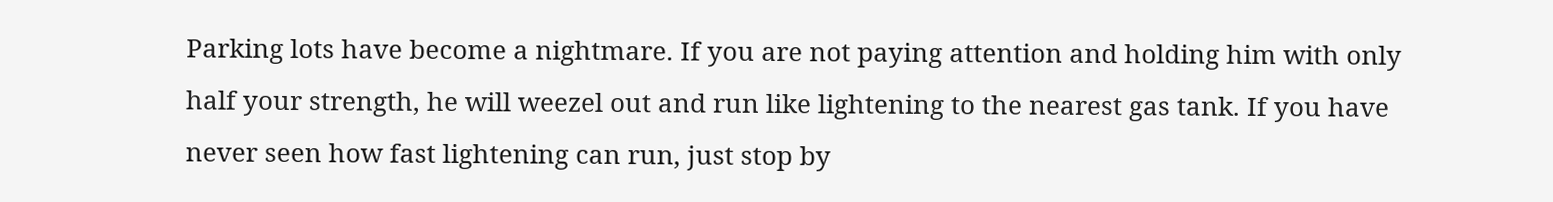Parking lots have become a nightmare. If you are not paying attention and holding him with only half your strength, he will weezel out and run like lightening to the nearest gas tank. If you have never seen how fast lightening can run, just stop by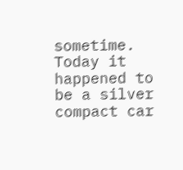sometime. Today it happened to be a silver compact car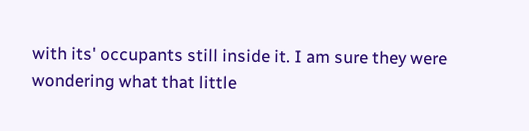with its' occupants still inside it. I am sure they were wondering what that little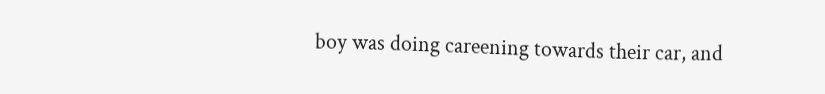boy was doing careening towards their car, and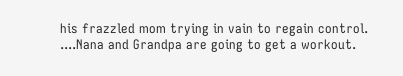his frazzled mom trying in vain to regain control.
....Nana and Grandpa are going to get a workout.